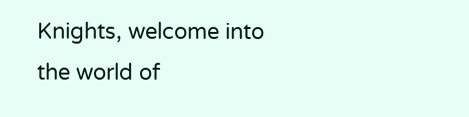Knights, welcome into the world of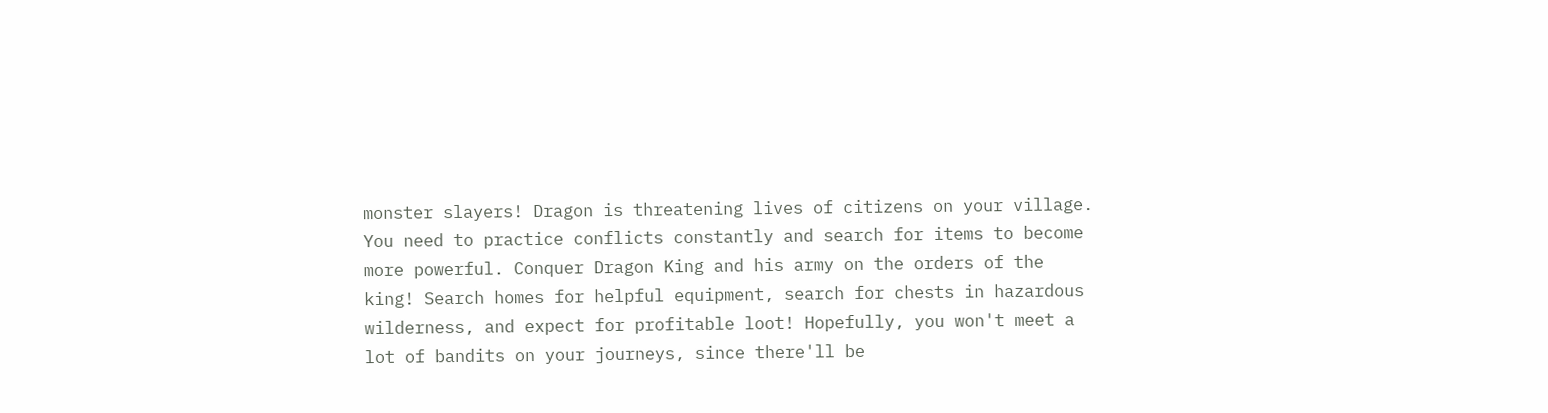monster slayers! Dragon is threatening lives of citizens on your village. You need to practice conflicts constantly and search for items to become more powerful. Conquer Dragon King and his army on the orders of the king! Search homes for helpful equipment, search for chests in hazardous wilderness, and expect for profitable loot! Hopefully, you won't meet a lot of bandits on your journeys, since there'll be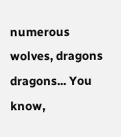numerous wolves, dragons dragons... You know,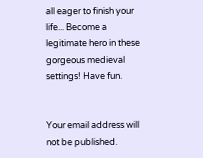all eager to finish your life... Become a legitimate hero in these gorgeous medieval settings! Have fun.


Your email address will not be published.